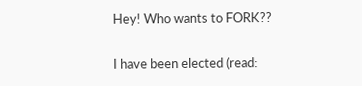Hey! Who wants to FORK??

I have been elected (read: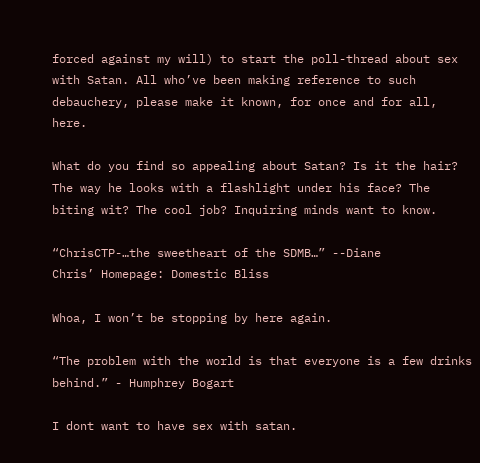forced against my will) to start the poll-thread about sex with Satan. All who’ve been making reference to such debauchery, please make it known, for once and for all, here.

What do you find so appealing about Satan? Is it the hair? The way he looks with a flashlight under his face? The biting wit? The cool job? Inquiring minds want to know.

“ChrisCTP-…the sweetheart of the SDMB…” --Diane
Chris’ Homepage: Domestic Bliss

Whoa, I won’t be stopping by here again.

“The problem with the world is that everyone is a few drinks behind.” - Humphrey Bogart

I dont want to have sex with satan.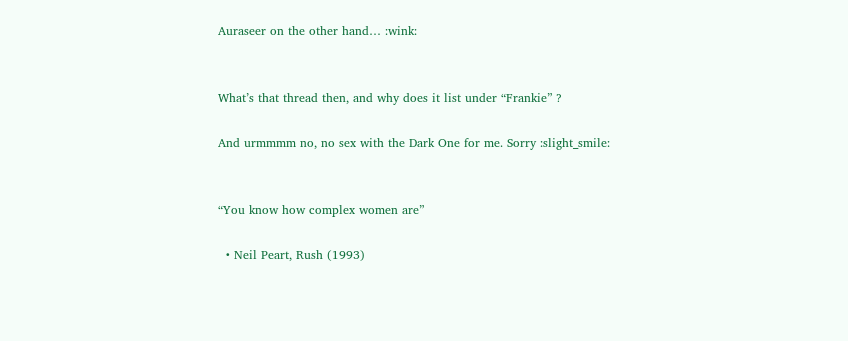Auraseer on the other hand… :wink:


What’s that thread then, and why does it list under “Frankie” ?

And urmmmm no, no sex with the Dark One for me. Sorry :slight_smile:


“You know how complex women are”

  • Neil Peart, Rush (1993)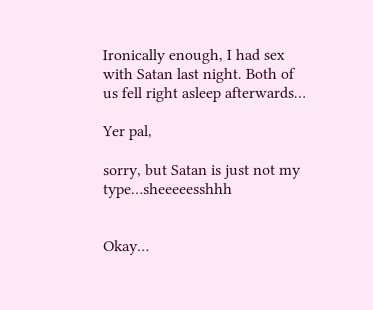Ironically enough, I had sex with Satan last night. Both of us fell right asleep afterwards…

Yer pal,

sorry, but Satan is just not my type…sheeeeesshhh


Okay…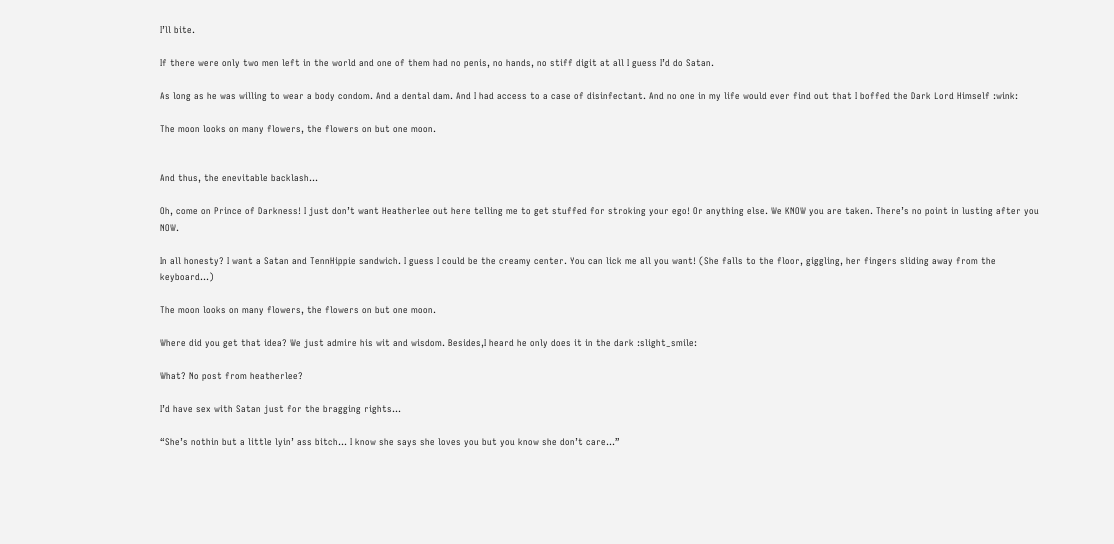I’ll bite.

If there were only two men left in the world and one of them had no penis, no hands, no stiff digit at all I guess I’d do Satan.

As long as he was willing to wear a body condom. And a dental dam. And I had access to a case of disinfectant. And no one in my life would ever find out that I boffed the Dark Lord Himself :wink:

The moon looks on many flowers, the flowers on but one moon.


And thus, the enevitable backlash…

Oh, come on Prince of Darkness! I just don’t want Heatherlee out here telling me to get stuffed for stroking your ego! Or anything else. We KNOW you are taken. There’s no point in lusting after you NOW.

In all honesty? I want a Satan and TennHippie sandwich. I guess I could be the creamy center. You can lick me all you want! (She falls to the floor, giggling, her fingers sliding away from the keyboard…)

The moon looks on many flowers, the flowers on but one moon.

Where did you get that idea? We just admire his wit and wisdom. Besides,I heard he only does it in the dark :slight_smile:

What? No post from heatherlee?

I’d have sex with Satan just for the bragging rights…

“She’s nothin but a little lyin’ ass bitch… I know she says she loves you but you know she don’t care…”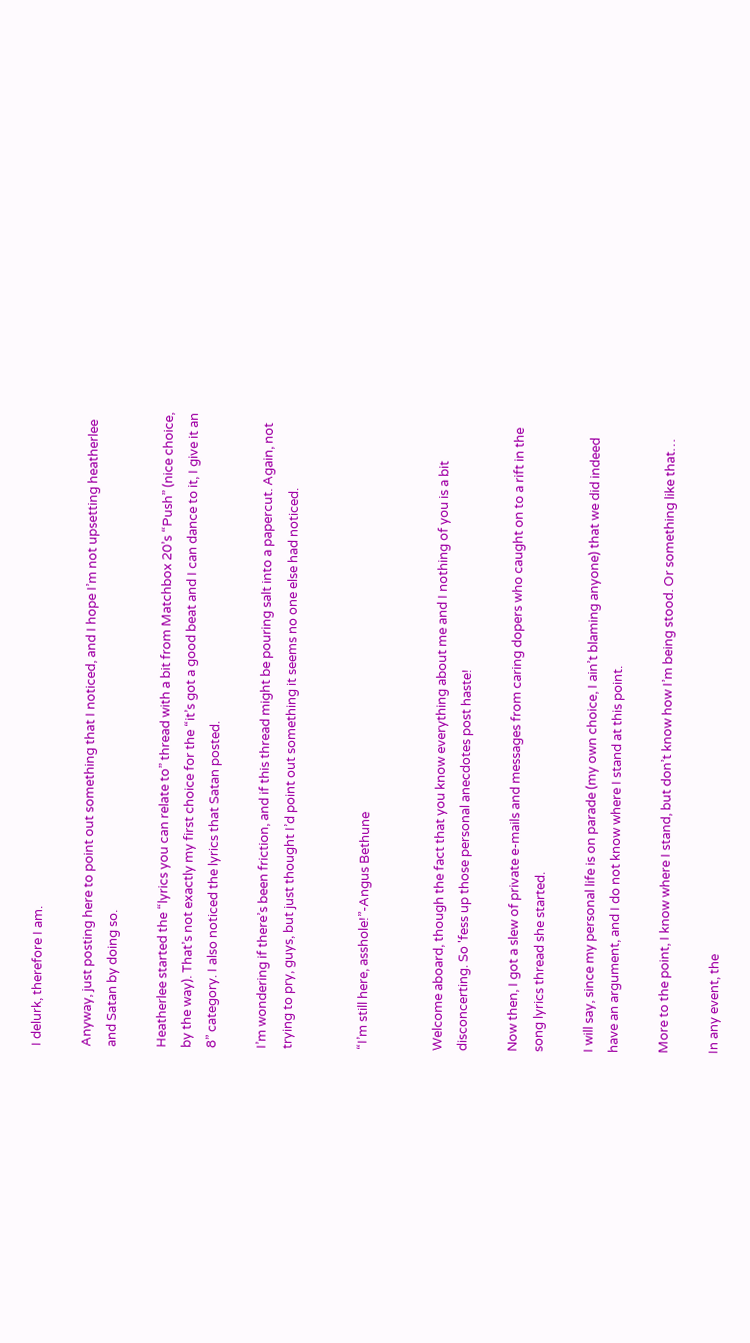I delurk, therefore I am.

Anyway, just posting here to point out something that I noticed, and I hope I’m not upsetting heatherlee and Satan by doing so.

Heatherlee started the “lyrics you can relate to” thread with a bit from Matchbox 20’s “Push” (nice choice, by the way). That’s not exactly my first choice for the “it’s got a good beat and I can dance to it, I give it an 8” category. I also noticed the lyrics that Satan posted.

I’m wondering if there’s been friction, and if this thread might be pouring salt into a papercut. Again, not trying to pry, guys, but just thought I’d point out something it seems no one else had noticed.


“I’m still here, asshole!”-Angus Bethune


Welcome aboard, though the fact that you know everything about me and I nothing of you is a bit disconcerting. So 'fess up those personal anecdotes post haste!

Now then, I got a slew of private e-mails and messages from caring dopers who caught on to a rift in the song lyrics thread she started.

I will say, since my personal life is on parade (my own choice, I ain’t blaming anyone) that we did indeed have an argument, and I do not know where I stand at this point.

More to the point, I know where I stand, but don’t know how I’m being stood. Or something like that…

In any event, the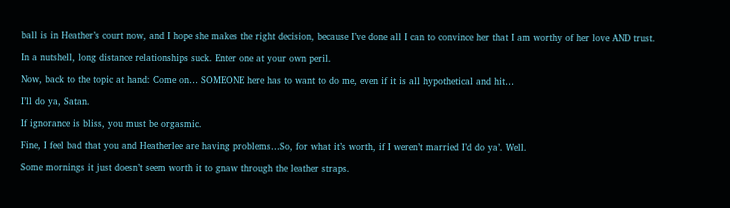ball is in Heather’s court now, and I hope she makes the right decision, because I’ve done all I can to convince her that I am worthy of her love AND trust.

In a nutshell, long distance relationships suck. Enter one at your own peril.

Now, back to the topic at hand: Come on… SOMEONE here has to want to do me, even if it is all hypothetical and hit…

I’ll do ya, Satan.

If ignorance is bliss, you must be orgasmic.

Fine, I feel bad that you and Heatherlee are having problems…So, for what it’s worth, if I weren’t married I’d do ya’. Well.

Some mornings it just doesn’t seem worth it to gnaw through the leather straps.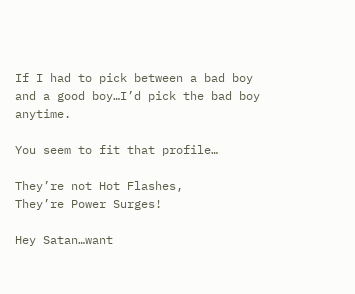If I had to pick between a bad boy and a good boy…I’d pick the bad boy anytime.

You seem to fit that profile…

They’re not Hot Flashes,
They’re Power Surges!

Hey Satan…want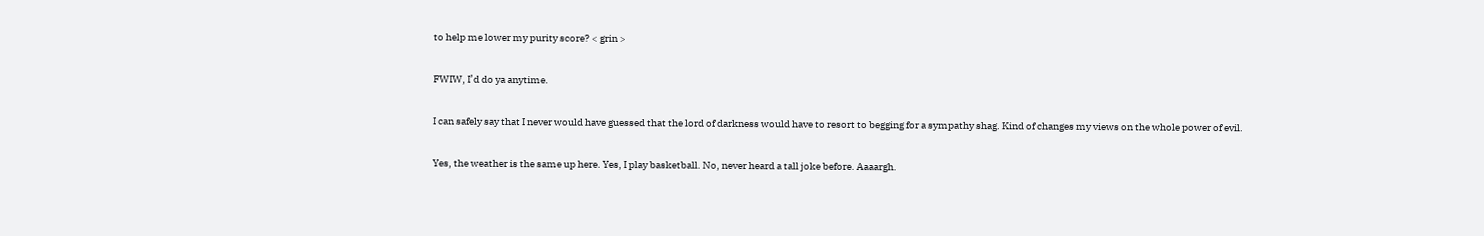to help me lower my purity score? < grin >

FWIW, I’d do ya anytime.

I can safely say that I never would have guessed that the lord of darkness would have to resort to begging for a sympathy shag. Kind of changes my views on the whole power of evil.

Yes, the weather is the same up here. Yes, I play basketball. No, never heard a tall joke before. Aaaargh.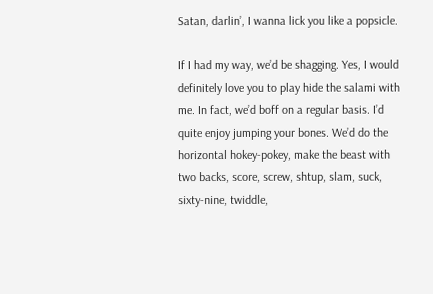Satan, darlin’, I wanna lick you like a popsicle.

If I had my way, we’d be shagging. Yes, I would definitely love you to play hide the salami with me. In fact, we’d boff on a regular basis. I’d quite enjoy jumping your bones. We’d do the horizontal hokey-pokey, make the beast with two backs, score, screw, shtup, slam, suck, sixty-nine, twiddle,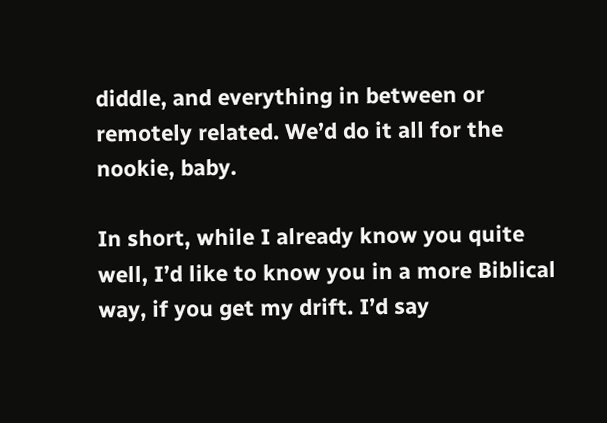diddle, and everything in between or remotely related. We’d do it all for the nookie, baby.

In short, while I already know you quite well, I’d like to know you in a more Biblical way, if you get my drift. I’d say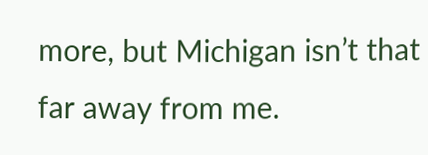more, but Michigan isn’t that far away from me.